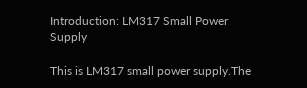Introduction: LM317 Small Power Supply

This is LM317 small power supply.The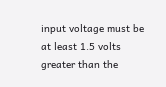input voltage must be at least 1.5 volts greater than the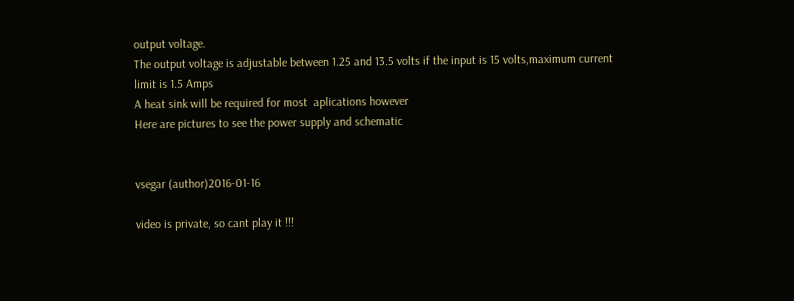output voltage.
The output voltage is adjustable between 1.25 and 13.5 volts if the input is 15 volts,maximum current
limit is 1.5 Amps
A heat sink will be required for most  aplications however
Here are pictures to see the power supply and schematic


vsegar (author)2016-01-16

video is private, so cant play it !!!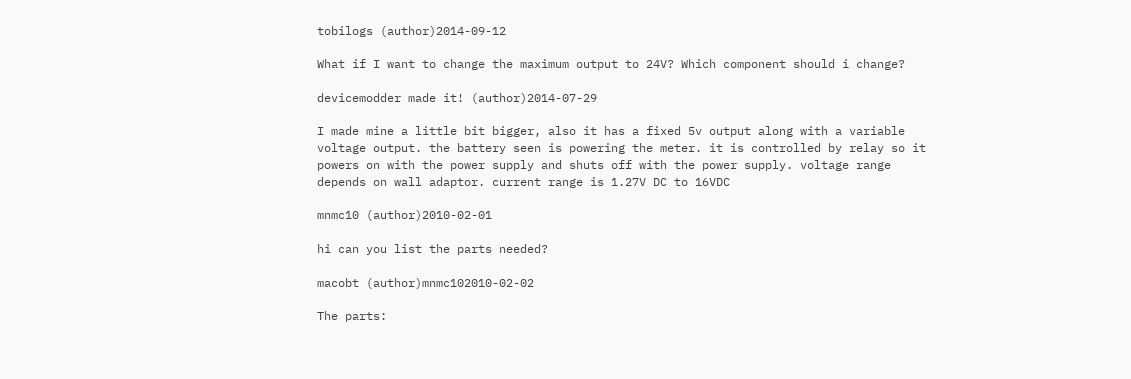tobilogs (author)2014-09-12

What if I want to change the maximum output to 24V? Which component should i change?

devicemodder made it! (author)2014-07-29

I made mine a little bit bigger, also it has a fixed 5v output along with a variable voltage output. the battery seen is powering the meter. it is controlled by relay so it powers on with the power supply and shuts off with the power supply. voltage range depends on wall adaptor. current range is 1.27V DC to 16VDC

mnmc10 (author)2010-02-01

hi can you list the parts needed?

macobt (author)mnmc102010-02-02

The parts: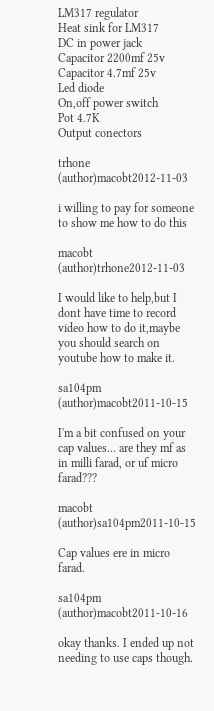LM317 regulator
Heat sink for LM317
DC in power jack
Capacitor 2200mf 25v
Capacitor 4.7mf 25v
Led diode
On,off power switch
Pot 4.7K
Output conectors

trhone (author)macobt2012-11-03

i willing to pay for someone to show me how to do this

macobt (author)trhone2012-11-03

I would like to help,but I dont have time to record video how to do it,maybe you should search on youtube how to make it.

sa104pm (author)macobt2011-10-15

I'm a bit confused on your cap values... are they mf as in milli farad, or uf micro farad???

macobt (author)sa104pm2011-10-15

Cap values ere in micro farad.

sa104pm (author)macobt2011-10-16

okay thanks. I ended up not needing to use caps though.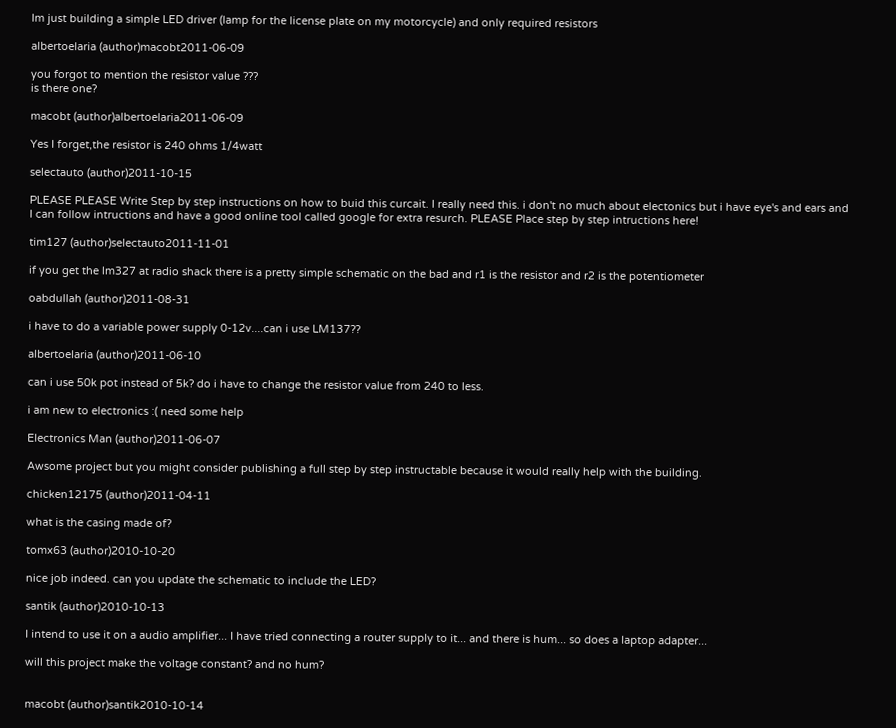Im just building a simple LED driver (lamp for the license plate on my motorcycle) and only required resistors

albertoelaria (author)macobt2011-06-09

you forgot to mention the resistor value ???
is there one?

macobt (author)albertoelaria2011-06-09

Yes I forget,the resistor is 240 ohms 1/4watt

selectauto (author)2011-10-15

PLEASE PLEASE Write Step by step instructions on how to buid this curcait. I really need this. i don't no much about electonics but i have eye's and ears and I can follow intructions and have a good online tool called google for extra resurch. PLEASE Place step by step intructions here!

tim127 (author)selectauto2011-11-01

if you get the lm327 at radio shack there is a pretty simple schematic on the bad and r1 is the resistor and r2 is the potentiometer

oabdullah (author)2011-08-31

i have to do a variable power supply 0-12v....can i use LM137??

albertoelaria (author)2011-06-10

can i use 50k pot instead of 5k? do i have to change the resistor value from 240 to less.

i am new to electronics :( need some help

Electronics Man (author)2011-06-07

Awsome project but you might consider publishing a full step by step instructable because it would really help with the building.

chicken12175 (author)2011-04-11

what is the casing made of?

tomx63 (author)2010-10-20

nice job indeed. can you update the schematic to include the LED?

santik (author)2010-10-13

I intend to use it on a audio amplifier... I have tried connecting a router supply to it... and there is hum... so does a laptop adapter...

will this project make the voltage constant? and no hum?


macobt (author)santik2010-10-14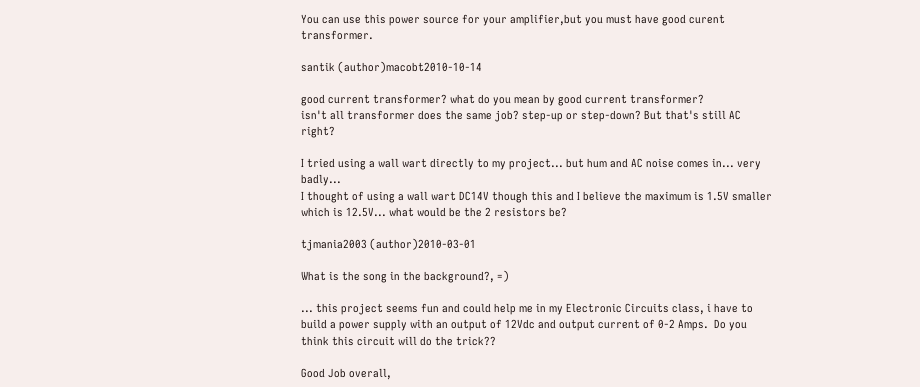You can use this power source for your amplifier,but you must have good curent transformer.

santik (author)macobt2010-10-14

good current transformer? what do you mean by good current transformer?
isn't all transformer does the same job? step-up or step-down? But that's still AC right?

I tried using a wall wart directly to my project... but hum and AC noise comes in... very badly...
I thought of using a wall wart DC14V though this and I believe the maximum is 1.5V smaller which is 12.5V... what would be the 2 resistors be?

tjmania2003 (author)2010-03-01

What is the song in the background?, =)

... this project seems fun and could help me in my Electronic Circuits class, i have to build a power supply with an output of 12Vdc and output current of 0-2 Amps.  Do you think this circuit will do the trick??

Good Job overall,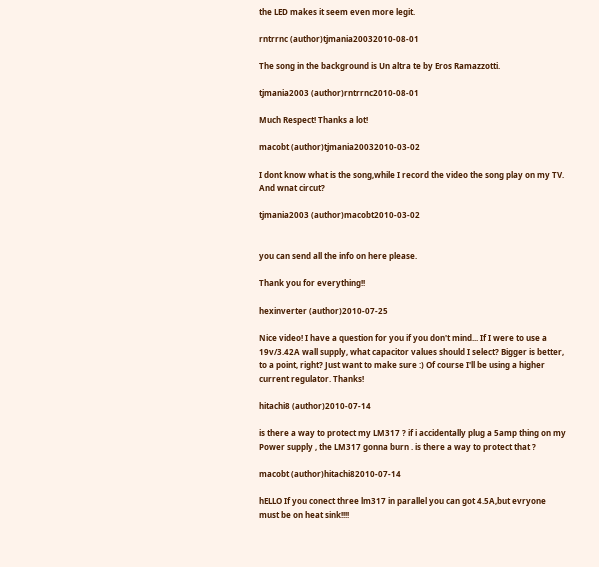the LED makes it seem even more legit.

rntrrnc (author)tjmania20032010-08-01

The song in the background is Un altra te by Eros Ramazzotti.

tjmania2003 (author)rntrrnc2010-08-01

Much Respect! Thanks a lot!

macobt (author)tjmania20032010-03-02

I dont know what is the song,while I record the video the song play on my TV.
And wnat circut?

tjmania2003 (author)macobt2010-03-02


you can send all the info on here please.

Thank you for everything!!

hexinverter (author)2010-07-25

Nice video! I have a question for you if you don't mind... If I were to use a 19v/3.42A wall supply, what capacitor values should I select? Bigger is better, to a point, right? Just want to make sure :) Of course I'll be using a higher current regulator. Thanks!

hitachi8 (author)2010-07-14

is there a way to protect my LM317 ? if i accidentally plug a 5amp thing on my Power supply , the LM317 gonna burn . is there a way to protect that ?

macobt (author)hitachi82010-07-14

hELLO If you conect three lm317 in parallel you can got 4.5A,but evryone must be on heat sink!!!!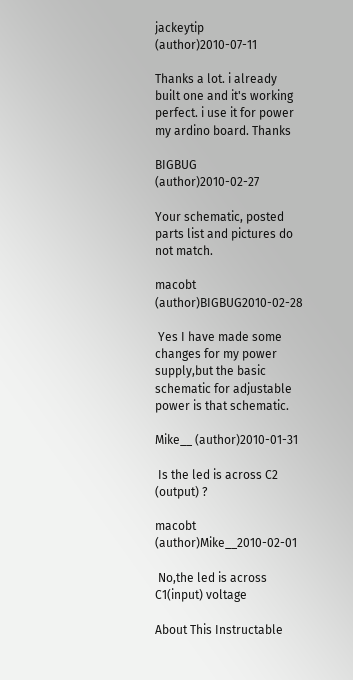jackeytip (author)2010-07-11

Thanks a lot. i already built one and it's working perfect. i use it for power my ardino board. Thanks

BIGBUG (author)2010-02-27

Your schematic, posted parts list and pictures do not match.

macobt (author)BIGBUG2010-02-28

 Yes I have made some changes for my power supply,but the basic schematic for adjustable power is that schematic.

Mike__ (author)2010-01-31

 Is the led is across C2 (output) ?

macobt (author)Mike__2010-02-01

 No,the led is across C1(input) voltage

About This Instructable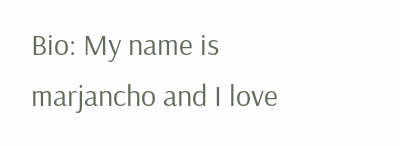Bio: My name is marjancho and I love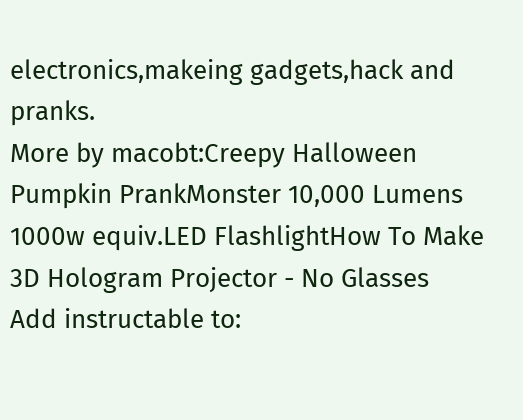electronics,makeing gadgets,hack and pranks.
More by macobt:Creepy Halloween Pumpkin PrankMonster 10,000 Lumens 1000w equiv.LED FlashlightHow To Make 3D Hologram Projector - No Glasses
Add instructable to: